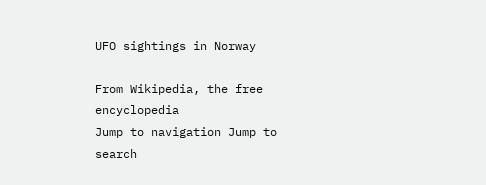UFO sightings in Norway

From Wikipedia, the free encyclopedia
Jump to navigation Jump to search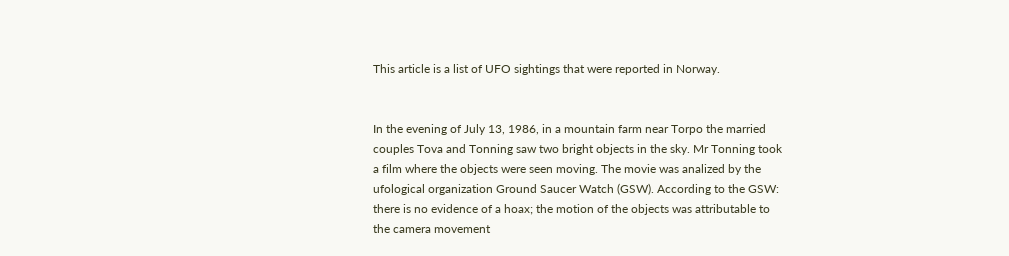This article is a list of UFO sightings that were reported in Norway.


In the evening of July 13, 1986, in a mountain farm near Torpo the married couples Tova and Tonning saw two bright objects in the sky. Mr Tonning took a film where the objects were seen moving. The movie was analized by the ufological organization Ground Saucer Watch (GSW). According to the GSW: there is no evidence of a hoax; the motion of the objects was attributable to the camera movement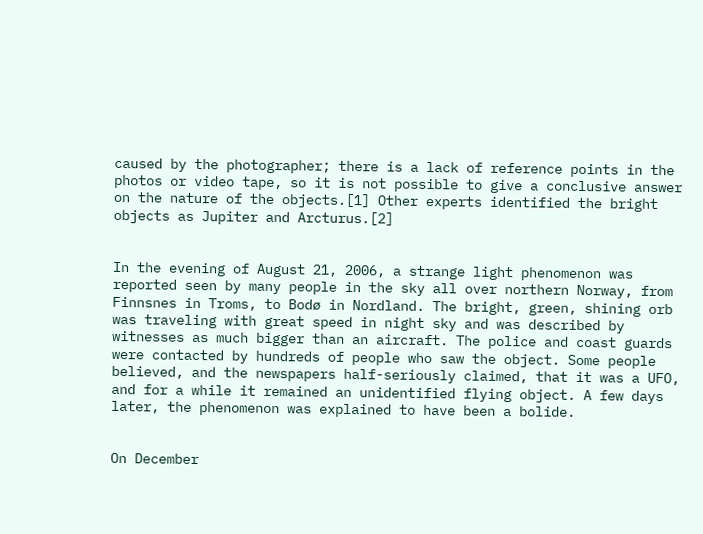caused by the photographer; there is a lack of reference points in the photos or video tape, so it is not possible to give a conclusive answer on the nature of the objects.[1] Other experts identified the bright objects as Jupiter and Arcturus.[2]


In the evening of August 21, 2006, a strange light phenomenon was reported seen by many people in the sky all over northern Norway, from Finnsnes in Troms, to Bodø in Nordland. The bright, green, shining orb was traveling with great speed in night sky and was described by witnesses as much bigger than an aircraft. The police and coast guards were contacted by hundreds of people who saw the object. Some people believed, and the newspapers half-seriously claimed, that it was a UFO, and for a while it remained an unidentified flying object. A few days later, the phenomenon was explained to have been a bolide.


On December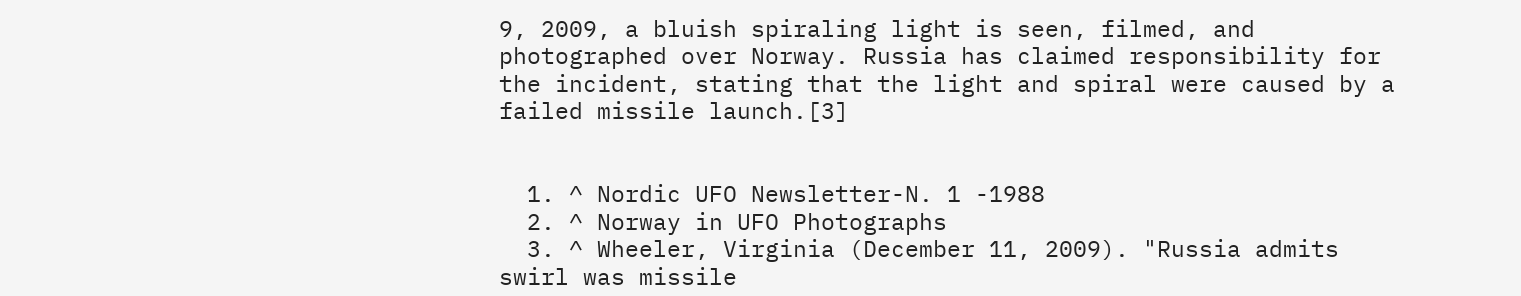9, 2009, a bluish spiraling light is seen, filmed, and photographed over Norway. Russia has claimed responsibility for the incident, stating that the light and spiral were caused by a failed missile launch.[3]


  1. ^ Nordic UFO Newsletter-N. 1 -1988
  2. ^ Norway in UFO Photographs
  3. ^ Wheeler, Virginia (December 11, 2009). "Russia admits swirl was missile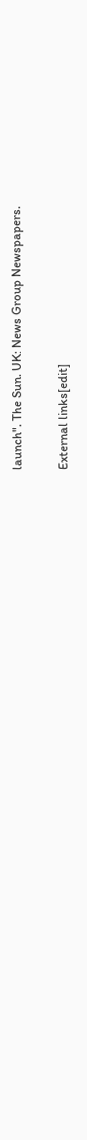launch". The Sun. UK: News Group Newspapers.

External links[edit]